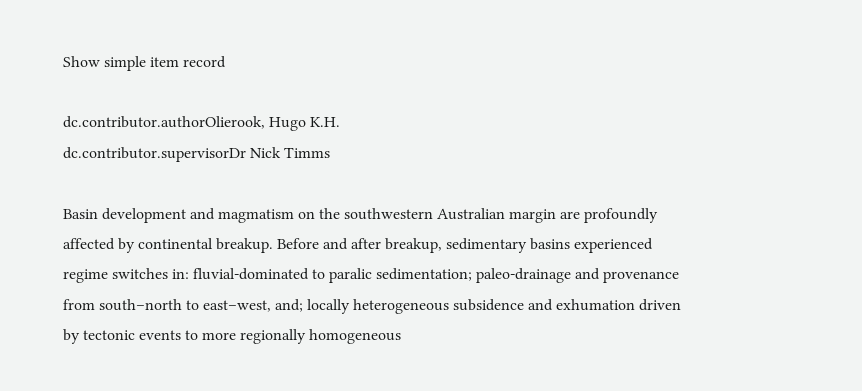Show simple item record

dc.contributor.authorOlierook, Hugo K.H.
dc.contributor.supervisorDr Nick Timms

Basin development and magmatism on the southwestern Australian margin are profoundly affected by continental breakup. Before and after breakup, sedimentary basins experienced regime switches in: fluvial-dominated to paralic sedimentation; paleo-drainage and provenance from south–north to east–west, and; locally heterogeneous subsidence and exhumation driven by tectonic events to more regionally homogeneous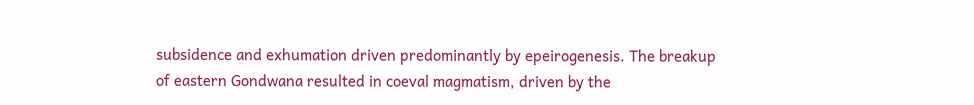subsidence and exhumation driven predominantly by epeirogenesis. The breakup of eastern Gondwana resulted in coeval magmatism, driven by the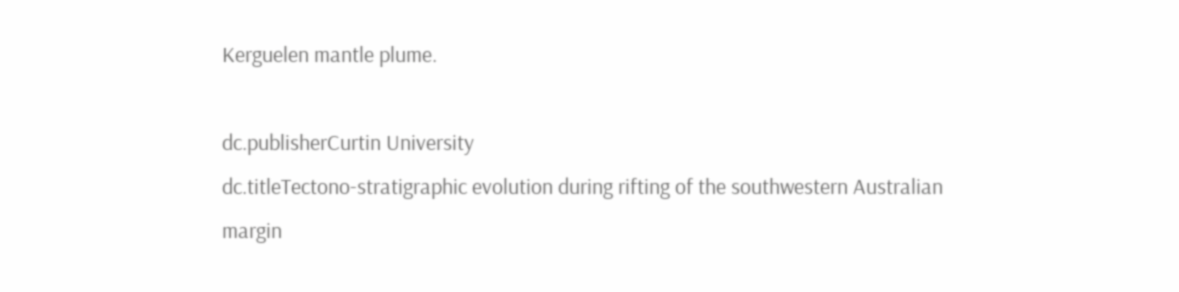Kerguelen mantle plume.

dc.publisherCurtin University
dc.titleTectono-stratigraphic evolution during rifting of the southwestern Australian margin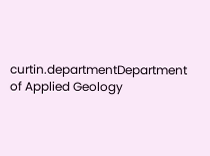curtin.departmentDepartment of Applied Geology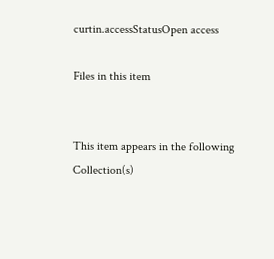curtin.accessStatusOpen access

Files in this item


This item appears in the following Collection(s)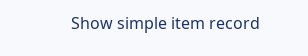Show simple item record